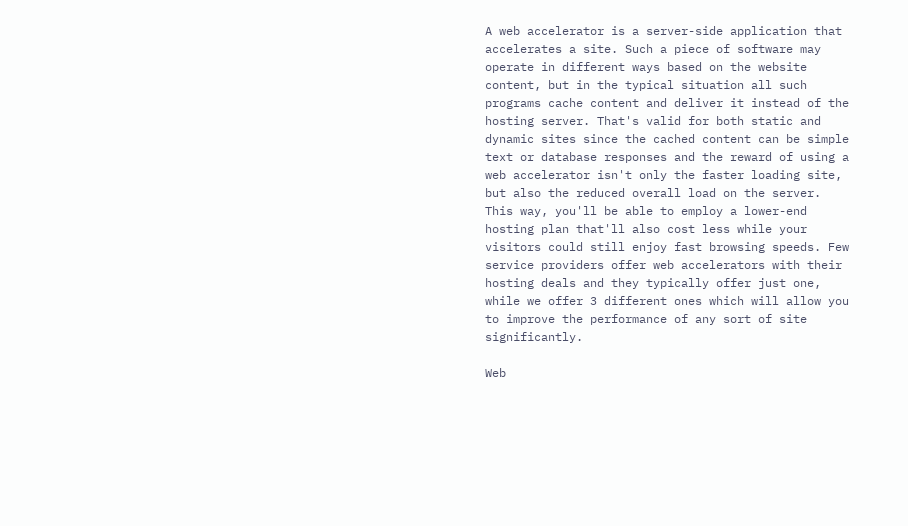A web accelerator is a server-side application that accelerates a site. Such a piece of software may operate in different ways based on the website content, but in the typical situation all such programs cache content and deliver it instead of the hosting server. That's valid for both static and dynamic sites since the cached content can be simple text or database responses and the reward of using a web accelerator isn't only the faster loading site, but also the reduced overall load on the server. This way, you'll be able to employ a lower-end hosting plan that'll also cost less while your visitors could still enjoy fast browsing speeds. Few service providers offer web accelerators with their hosting deals and they typically offer just one, while we offer 3 different ones which will allow you to improve the performance of any sort of site significantly.

Web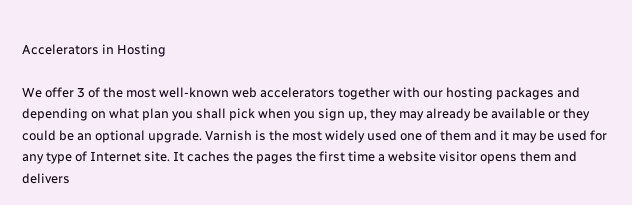Accelerators in Hosting

We offer 3 of the most well-known web accelerators together with our hosting packages and depending on what plan you shall pick when you sign up, they may already be available or they could be an optional upgrade. Varnish is the most widely used one of them and it may be used for any type of Internet site. It caches the pages the first time a website visitor opens them and delivers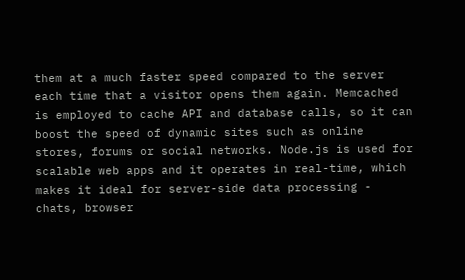them at a much faster speed compared to the server each time that a visitor opens them again. Memcached is employed to cache API and database calls, so it can boost the speed of dynamic sites such as online stores, forums or social networks. Node.js is used for scalable web apps and it operates in real-time, which makes it ideal for server-side data processing - chats, browser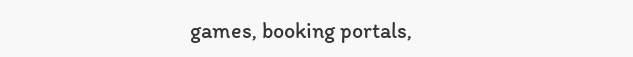games, booking portals,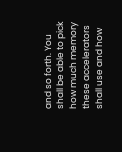and so forth. You shall be able to pick how much memory these accelerators shall use and how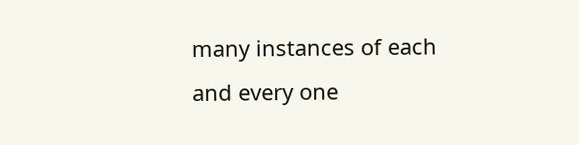many instances of each and every one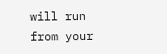will run from your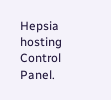Hepsia hosting Control Panel.